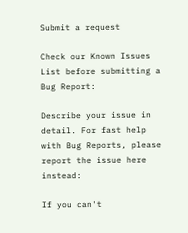Submit a request

Check our Known Issues List before submitting a Bug Report:

Describe your issue in detail. For fast help with Bug Reports, please report the issue here instead:

If you can't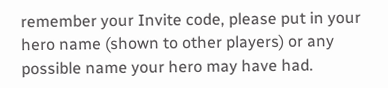remember your Invite code, please put in your hero name (shown to other players) or any possible name your hero may have had.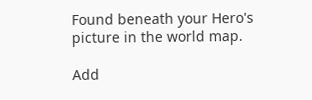Found beneath your Hero's picture in the world map.

Add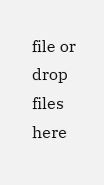file or drop files here